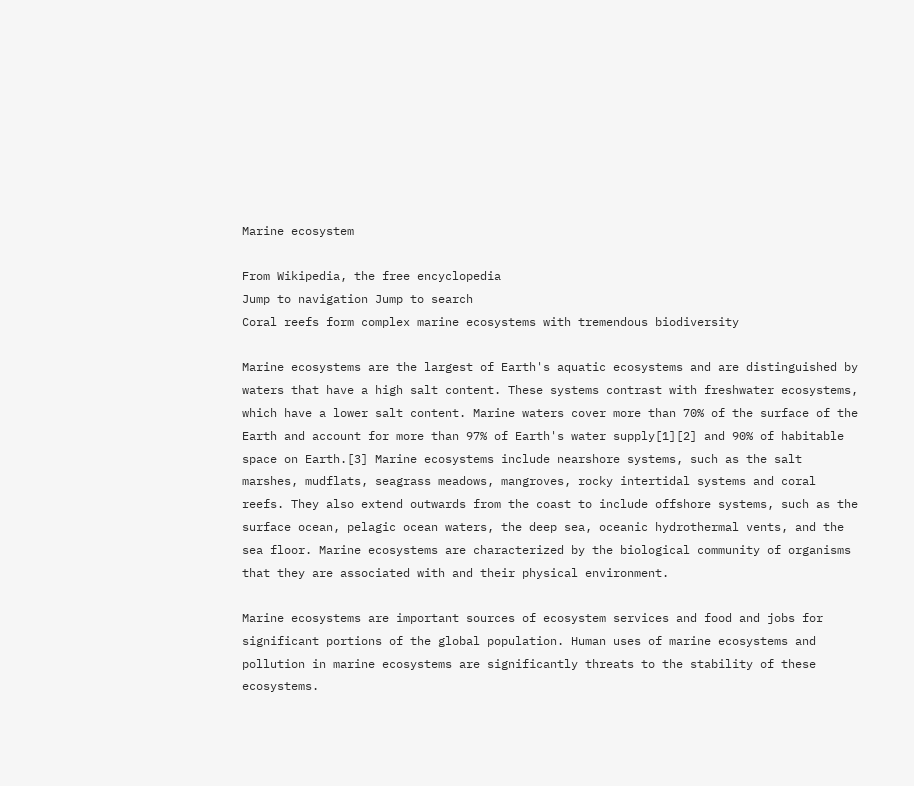Marine ecosystem

From Wikipedia, the free encyclopedia
Jump to navigation Jump to search
Coral reefs form complex marine ecosystems with tremendous biodiversity

Marine ecosystems are the largest of Earth's aquatic ecosystems and are distinguished by waters that have a high salt content. These systems contrast with freshwater ecosystems, which have a lower salt content. Marine waters cover more than 70% of the surface of the Earth and account for more than 97% of Earth's water supply[1][2] and 90% of habitable space on Earth.[3] Marine ecosystems include nearshore systems, such as the salt marshes, mudflats, seagrass meadows, mangroves, rocky intertidal systems and coral reefs. They also extend outwards from the coast to include offshore systems, such as the surface ocean, pelagic ocean waters, the deep sea, oceanic hydrothermal vents, and the sea floor. Marine ecosystems are characterized by the biological community of organisms that they are associated with and their physical environment.

Marine ecosystems are important sources of ecosystem services and food and jobs for significant portions of the global population. Human uses of marine ecosystems and pollution in marine ecosystems are significantly threats to the stability of these ecosystems.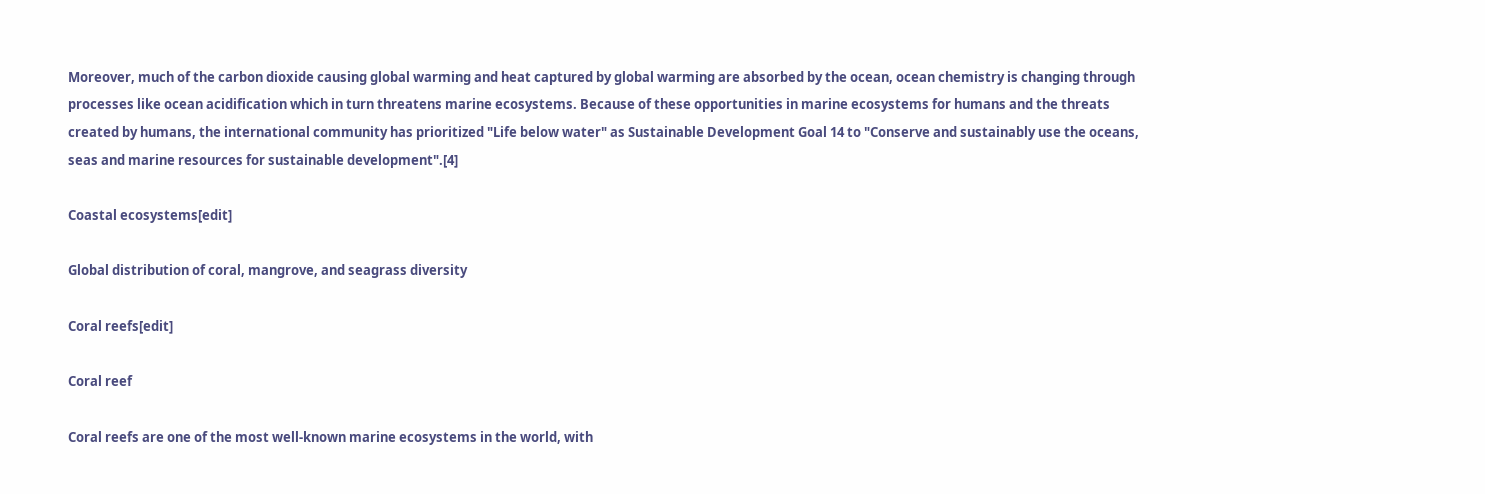Moreover, much of the carbon dioxide causing global warming and heat captured by global warming are absorbed by the ocean, ocean chemistry is changing through processes like ocean acidification which in turn threatens marine ecosystems. Because of these opportunities in marine ecosystems for humans and the threats created by humans, the international community has prioritized "Life below water" as Sustainable Development Goal 14 to "Conserve and sustainably use the oceans, seas and marine resources for sustainable development".[4]

Coastal ecosystems[edit]

Global distribution of coral, mangrove, and seagrass diversity

Coral reefs[edit]

Coral reef

Coral reefs are one of the most well-known marine ecosystems in the world, with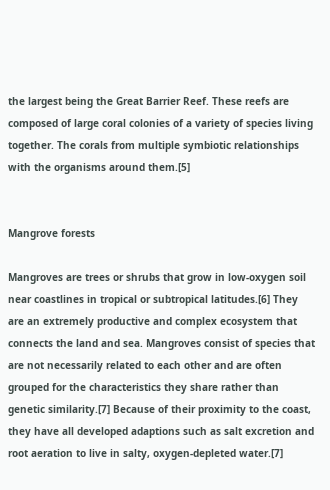the largest being the Great Barrier Reef. These reefs are composed of large coral colonies of a variety of species living together. The corals from multiple symbiotic relationships with the organisms around them.[5]


Mangrove forests

Mangroves are trees or shrubs that grow in low-oxygen soil near coastlines in tropical or subtropical latitudes.[6] They are an extremely productive and complex ecosystem that connects the land and sea. Mangroves consist of species that are not necessarily related to each other and are often grouped for the characteristics they share rather than genetic similarity.[7] Because of their proximity to the coast, they have all developed adaptions such as salt excretion and root aeration to live in salty, oxygen-depleted water.[7]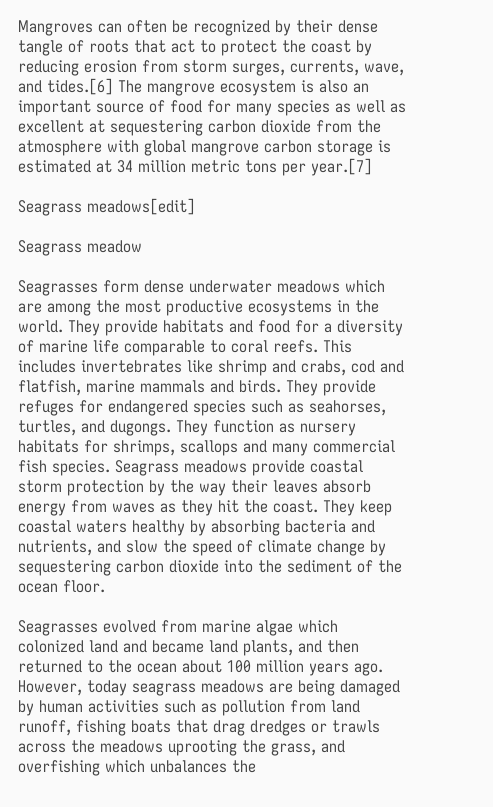Mangroves can often be recognized by their dense tangle of roots that act to protect the coast by reducing erosion from storm surges, currents, wave, and tides.[6] The mangrove ecosystem is also an important source of food for many species as well as excellent at sequestering carbon dioxide from the atmosphere with global mangrove carbon storage is estimated at 34 million metric tons per year.[7]

Seagrass meadows[edit]

Seagrass meadow

Seagrasses form dense underwater meadows which are among the most productive ecosystems in the world. They provide habitats and food for a diversity of marine life comparable to coral reefs. This includes invertebrates like shrimp and crabs, cod and flatfish, marine mammals and birds. They provide refuges for endangered species such as seahorses, turtles, and dugongs. They function as nursery habitats for shrimps, scallops and many commercial fish species. Seagrass meadows provide coastal storm protection by the way their leaves absorb energy from waves as they hit the coast. They keep coastal waters healthy by absorbing bacteria and nutrients, and slow the speed of climate change by sequestering carbon dioxide into the sediment of the ocean floor.

Seagrasses evolved from marine algae which colonized land and became land plants, and then returned to the ocean about 100 million years ago. However, today seagrass meadows are being damaged by human activities such as pollution from land runoff, fishing boats that drag dredges or trawls across the meadows uprooting the grass, and overfishing which unbalances the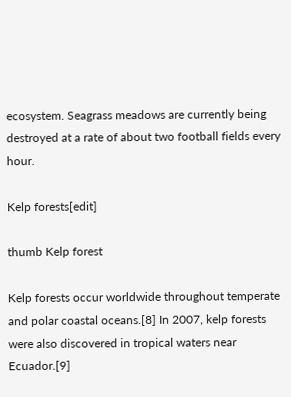ecosystem. Seagrass meadows are currently being destroyed at a rate of about two football fields every hour.

Kelp forests[edit]

thumb Kelp forest

Kelp forests occur worldwide throughout temperate and polar coastal oceans.[8] In 2007, kelp forests were also discovered in tropical waters near Ecuador.[9]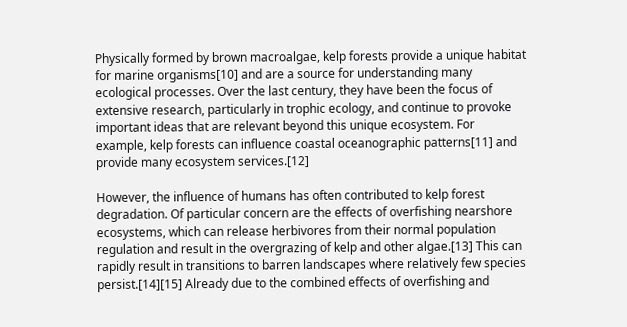Physically formed by brown macroalgae, kelp forests provide a unique habitat for marine organisms[10] and are a source for understanding many ecological processes. Over the last century, they have been the focus of extensive research, particularly in trophic ecology, and continue to provoke important ideas that are relevant beyond this unique ecosystem. For example, kelp forests can influence coastal oceanographic patterns[11] and provide many ecosystem services.[12]

However, the influence of humans has often contributed to kelp forest degradation. Of particular concern are the effects of overfishing nearshore ecosystems, which can release herbivores from their normal population regulation and result in the overgrazing of kelp and other algae.[13] This can rapidly result in transitions to barren landscapes where relatively few species persist.[14][15] Already due to the combined effects of overfishing and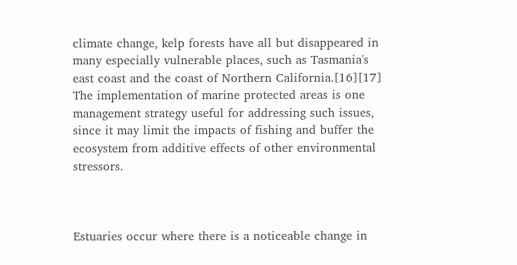climate change, kelp forests have all but disappeared in many especially vulnerable places, such as Tasmania's east coast and the coast of Northern California.[16][17] The implementation of marine protected areas is one management strategy useful for addressing such issues, since it may limit the impacts of fishing and buffer the ecosystem from additive effects of other environmental stressors.



Estuaries occur where there is a noticeable change in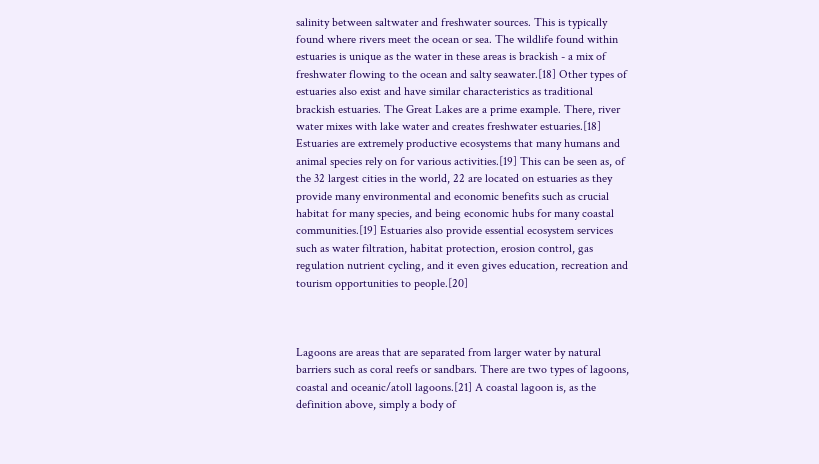salinity between saltwater and freshwater sources. This is typically found where rivers meet the ocean or sea. The wildlife found within estuaries is unique as the water in these areas is brackish - a mix of freshwater flowing to the ocean and salty seawater.[18] Other types of estuaries also exist and have similar characteristics as traditional brackish estuaries. The Great Lakes are a prime example. There, river water mixes with lake water and creates freshwater estuaries.[18] Estuaries are extremely productive ecosystems that many humans and animal species rely on for various activities.[19] This can be seen as, of the 32 largest cities in the world, 22 are located on estuaries as they provide many environmental and economic benefits such as crucial habitat for many species, and being economic hubs for many coastal communities.[19] Estuaries also provide essential ecosystem services such as water filtration, habitat protection, erosion control, gas regulation nutrient cycling, and it even gives education, recreation and tourism opportunities to people.[20]



Lagoons are areas that are separated from larger water by natural barriers such as coral reefs or sandbars. There are two types of lagoons, coastal and oceanic/atoll lagoons.[21] A coastal lagoon is, as the definition above, simply a body of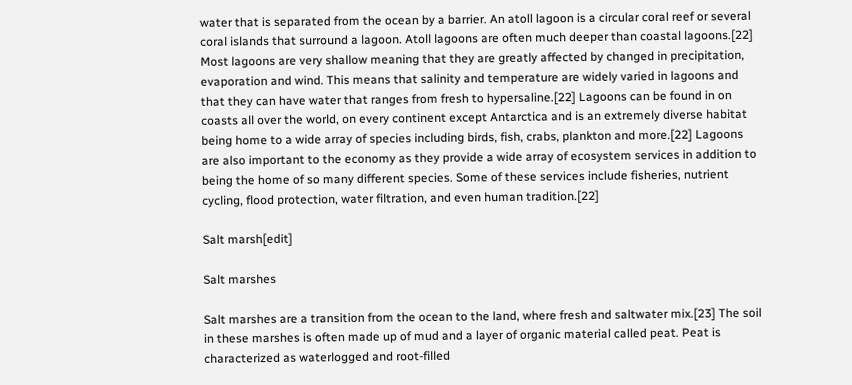water that is separated from the ocean by a barrier. An atoll lagoon is a circular coral reef or several coral islands that surround a lagoon. Atoll lagoons are often much deeper than coastal lagoons.[22] Most lagoons are very shallow meaning that they are greatly affected by changed in precipitation, evaporation and wind. This means that salinity and temperature are widely varied in lagoons and that they can have water that ranges from fresh to hypersaline.[22] Lagoons can be found in on coasts all over the world, on every continent except Antarctica and is an extremely diverse habitat being home to a wide array of species including birds, fish, crabs, plankton and more.[22] Lagoons are also important to the economy as they provide a wide array of ecosystem services in addition to being the home of so many different species. Some of these services include fisheries, nutrient cycling, flood protection, water filtration, and even human tradition.[22]

Salt marsh[edit]

Salt marshes

Salt marshes are a transition from the ocean to the land, where fresh and saltwater mix.[23] The soil in these marshes is often made up of mud and a layer of organic material called peat. Peat is characterized as waterlogged and root-filled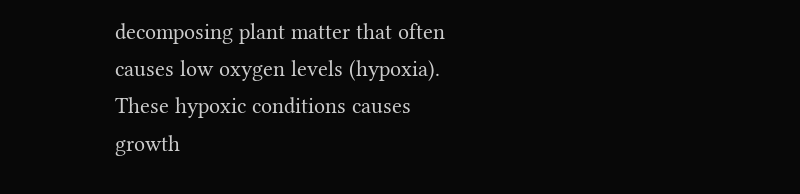decomposing plant matter that often causes low oxygen levels (hypoxia). These hypoxic conditions causes growth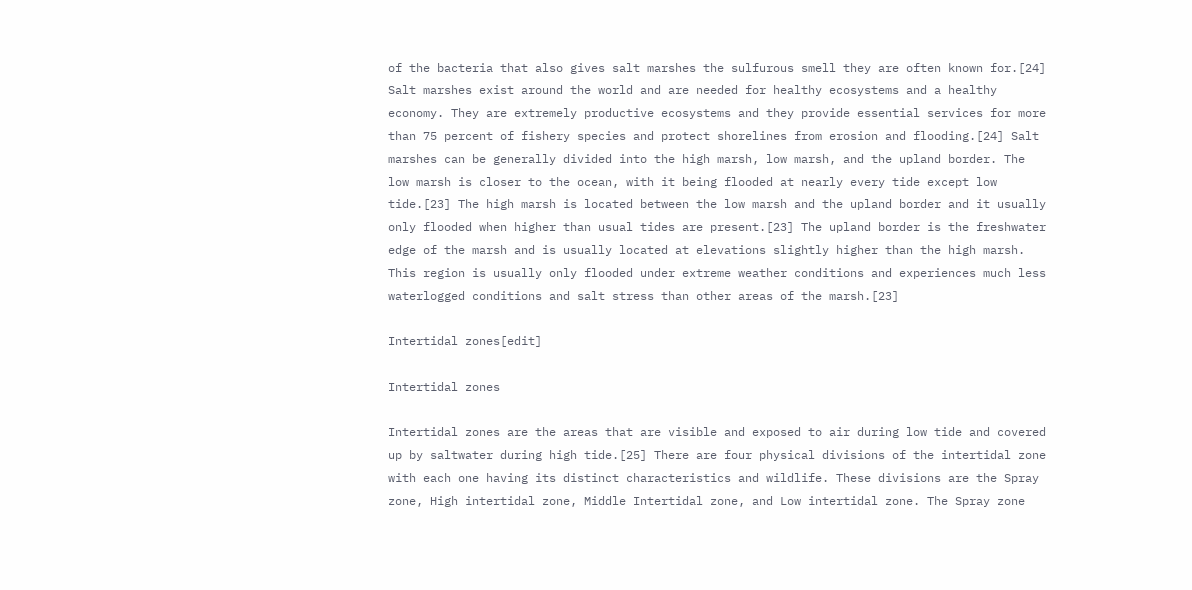of the bacteria that also gives salt marshes the sulfurous smell they are often known for.[24] Salt marshes exist around the world and are needed for healthy ecosystems and a healthy economy. They are extremely productive ecosystems and they provide essential services for more than 75 percent of fishery species and protect shorelines from erosion and flooding.[24] Salt marshes can be generally divided into the high marsh, low marsh, and the upland border. The low marsh is closer to the ocean, with it being flooded at nearly every tide except low tide.[23] The high marsh is located between the low marsh and the upland border and it usually only flooded when higher than usual tides are present.[23] The upland border is the freshwater edge of the marsh and is usually located at elevations slightly higher than the high marsh. This region is usually only flooded under extreme weather conditions and experiences much less waterlogged conditions and salt stress than other areas of the marsh.[23]

Intertidal zones[edit]

Intertidal zones

Intertidal zones are the areas that are visible and exposed to air during low tide and covered up by saltwater during high tide.[25] There are four physical divisions of the intertidal zone with each one having its distinct characteristics and wildlife. These divisions are the Spray zone, High intertidal zone, Middle Intertidal zone, and Low intertidal zone. The Spray zone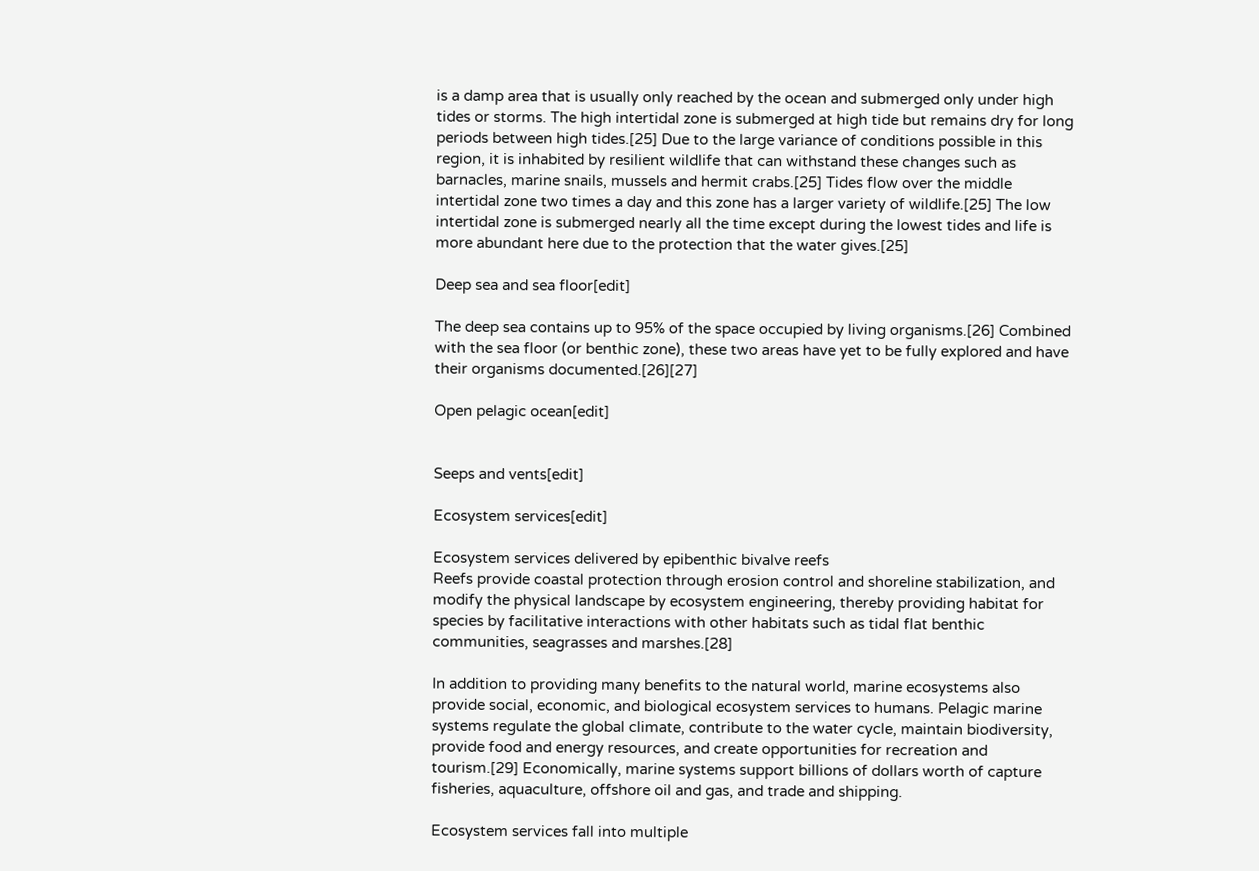is a damp area that is usually only reached by the ocean and submerged only under high tides or storms. The high intertidal zone is submerged at high tide but remains dry for long periods between high tides.[25] Due to the large variance of conditions possible in this region, it is inhabited by resilient wildlife that can withstand these changes such as barnacles, marine snails, mussels and hermit crabs.[25] Tides flow over the middle intertidal zone two times a day and this zone has a larger variety of wildlife.[25] The low intertidal zone is submerged nearly all the time except during the lowest tides and life is more abundant here due to the protection that the water gives.[25]

Deep sea and sea floor[edit]

The deep sea contains up to 95% of the space occupied by living organisms.[26] Combined with the sea floor (or benthic zone), these two areas have yet to be fully explored and have their organisms documented.[26][27]

Open pelagic ocean[edit]


Seeps and vents[edit]

Ecosystem services[edit]

Ecosystem services delivered by epibenthic bivalve reefs
Reefs provide coastal protection through erosion control and shoreline stabilization, and modify the physical landscape by ecosystem engineering, thereby providing habitat for species by facilitative interactions with other habitats such as tidal flat benthic communities, seagrasses and marshes.[28]

In addition to providing many benefits to the natural world, marine ecosystems also provide social, economic, and biological ecosystem services to humans. Pelagic marine systems regulate the global climate, contribute to the water cycle, maintain biodiversity, provide food and energy resources, and create opportunities for recreation and tourism.[29] Economically, marine systems support billions of dollars worth of capture fisheries, aquaculture, offshore oil and gas, and trade and shipping.

Ecosystem services fall into multiple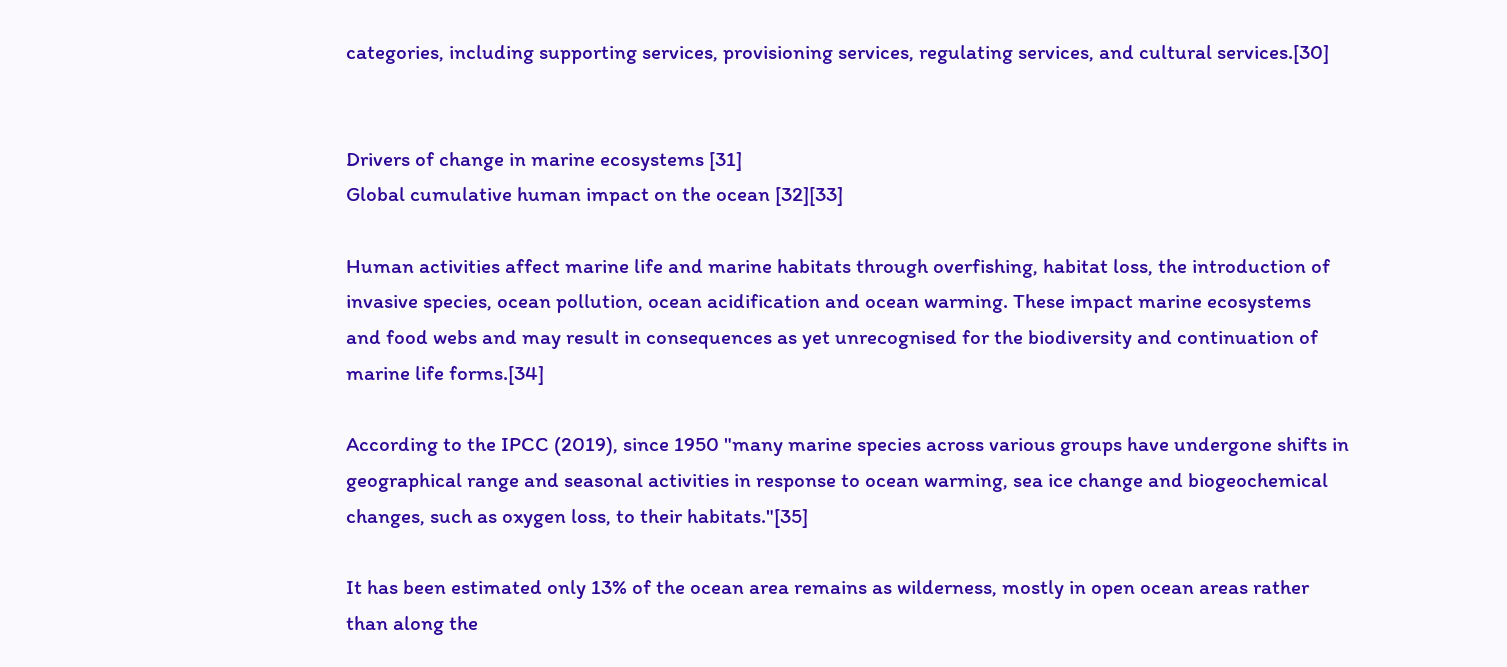categories, including supporting services, provisioning services, regulating services, and cultural services.[30]


Drivers of change in marine ecosystems [31]
Global cumulative human impact on the ocean [32][33]

Human activities affect marine life and marine habitats through overfishing, habitat loss, the introduction of invasive species, ocean pollution, ocean acidification and ocean warming. These impact marine ecosystems and food webs and may result in consequences as yet unrecognised for the biodiversity and continuation of marine life forms.[34]

According to the IPCC (2019), since 1950 "many marine species across various groups have undergone shifts in geographical range and seasonal activities in response to ocean warming, sea ice change and biogeochemical changes, such as oxygen loss, to their habitats."[35]

It has been estimated only 13% of the ocean area remains as wilderness, mostly in open ocean areas rather than along the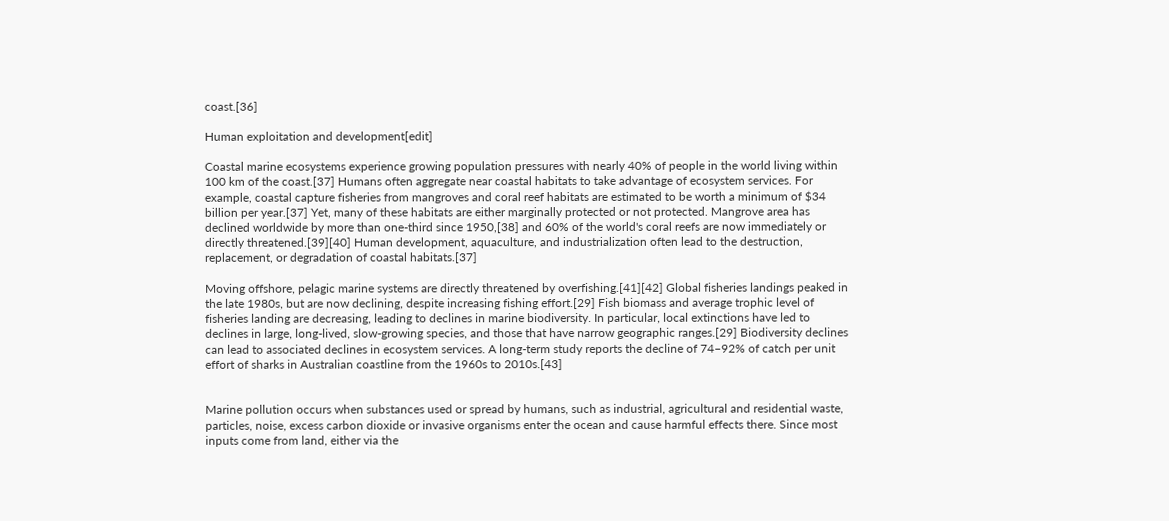coast.[36]

Human exploitation and development[edit]

Coastal marine ecosystems experience growing population pressures with nearly 40% of people in the world living within 100 km of the coast.[37] Humans often aggregate near coastal habitats to take advantage of ecosystem services. For example, coastal capture fisheries from mangroves and coral reef habitats are estimated to be worth a minimum of $34 billion per year.[37] Yet, many of these habitats are either marginally protected or not protected. Mangrove area has declined worldwide by more than one-third since 1950,[38] and 60% of the world's coral reefs are now immediately or directly threatened.[39][40] Human development, aquaculture, and industrialization often lead to the destruction, replacement, or degradation of coastal habitats.[37]

Moving offshore, pelagic marine systems are directly threatened by overfishing.[41][42] Global fisheries landings peaked in the late 1980s, but are now declining, despite increasing fishing effort.[29] Fish biomass and average trophic level of fisheries landing are decreasing, leading to declines in marine biodiversity. In particular, local extinctions have led to declines in large, long-lived, slow-growing species, and those that have narrow geographic ranges.[29] Biodiversity declines can lead to associated declines in ecosystem services. A long-term study reports the decline of 74–92% of catch per unit effort of sharks in Australian coastline from the 1960s to 2010s.[43]


Marine pollution occurs when substances used or spread by humans, such as industrial, agricultural and residential waste, particles, noise, excess carbon dioxide or invasive organisms enter the ocean and cause harmful effects there. Since most inputs come from land, either via the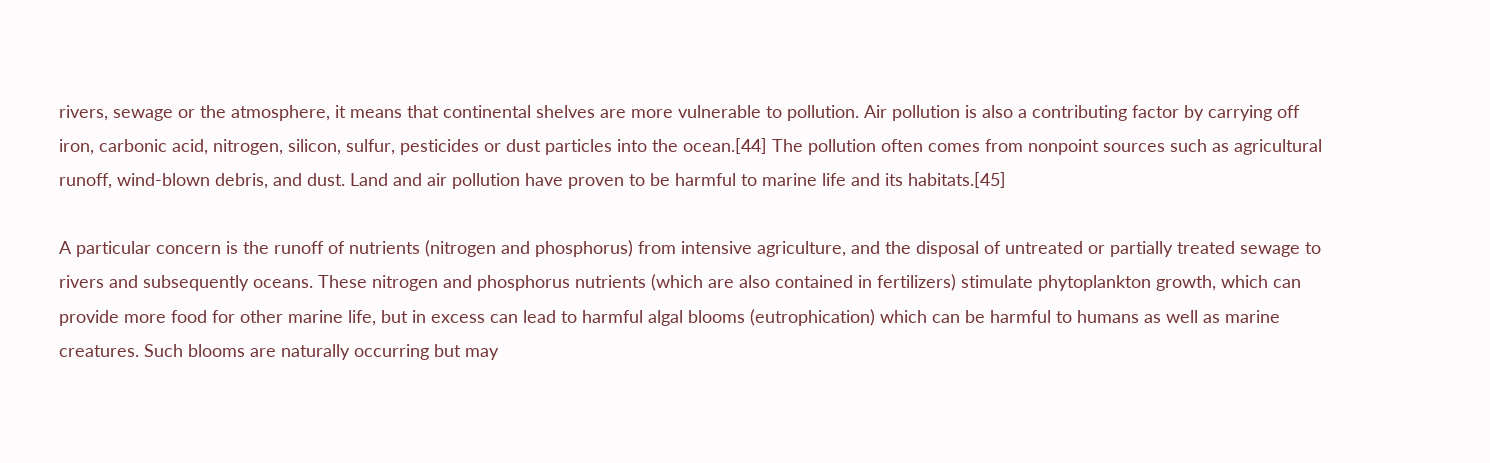rivers, sewage or the atmosphere, it means that continental shelves are more vulnerable to pollution. Air pollution is also a contributing factor by carrying off iron, carbonic acid, nitrogen, silicon, sulfur, pesticides or dust particles into the ocean.[44] The pollution often comes from nonpoint sources such as agricultural runoff, wind-blown debris, and dust. Land and air pollution have proven to be harmful to marine life and its habitats.[45]

A particular concern is the runoff of nutrients (nitrogen and phosphorus) from intensive agriculture, and the disposal of untreated or partially treated sewage to rivers and subsequently oceans. These nitrogen and phosphorus nutrients (which are also contained in fertilizers) stimulate phytoplankton growth, which can provide more food for other marine life, but in excess can lead to harmful algal blooms (eutrophication) which can be harmful to humans as well as marine creatures. Such blooms are naturally occurring but may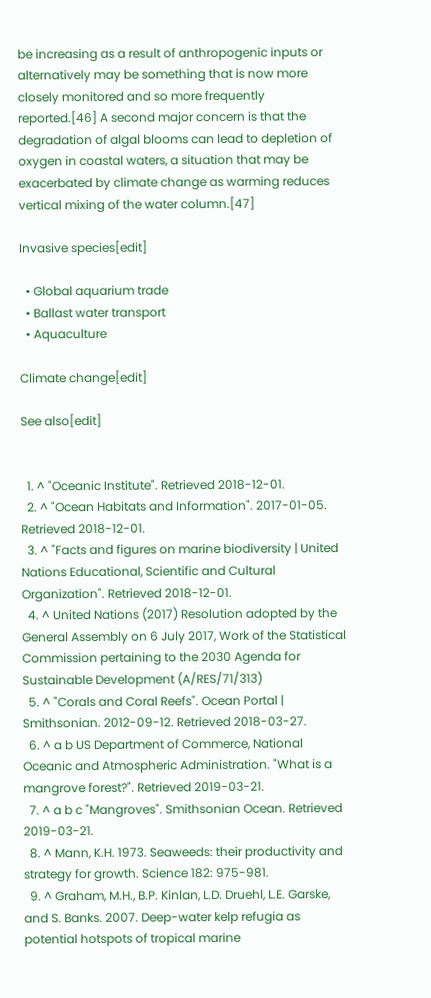be increasing as a result of anthropogenic inputs or alternatively may be something that is now more closely monitored and so more frequently reported.[46] A second major concern is that the degradation of algal blooms can lead to depletion of oxygen in coastal waters, a situation that may be exacerbated by climate change as warming reduces vertical mixing of the water column.[47]

Invasive species[edit]

  • Global aquarium trade
  • Ballast water transport
  • Aquaculture

Climate change[edit]

See also[edit]


  1. ^ "Oceanic Institute". Retrieved 2018-12-01.
  2. ^ "Ocean Habitats and Information". 2017-01-05. Retrieved 2018-12-01.
  3. ^ "Facts and figures on marine biodiversity | United Nations Educational, Scientific and Cultural Organization". Retrieved 2018-12-01.
  4. ^ United Nations (2017) Resolution adopted by the General Assembly on 6 July 2017, Work of the Statistical Commission pertaining to the 2030 Agenda for Sustainable Development (A/RES/71/313)
  5. ^ "Corals and Coral Reefs". Ocean Portal | Smithsonian. 2012-09-12. Retrieved 2018-03-27.
  6. ^ a b US Department of Commerce, National Oceanic and Atmospheric Administration. "What is a mangrove forest?". Retrieved 2019-03-21.
  7. ^ a b c "Mangroves". Smithsonian Ocean. Retrieved 2019-03-21.
  8. ^ Mann, K.H. 1973. Seaweeds: their productivity and strategy for growth. Science 182: 975-981.
  9. ^ Graham, M.H., B.P. Kinlan, L.D. Druehl, L.E. Garske, and S. Banks. 2007. Deep-water kelp refugia as potential hotspots of tropical marine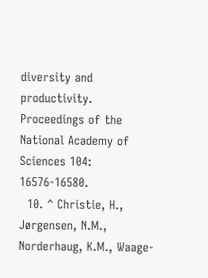diversity and productivity. Proceedings of the National Academy of Sciences 104: 16576-16580.
  10. ^ Christie, H., Jørgensen, N.M., Norderhaug, K.M., Waage-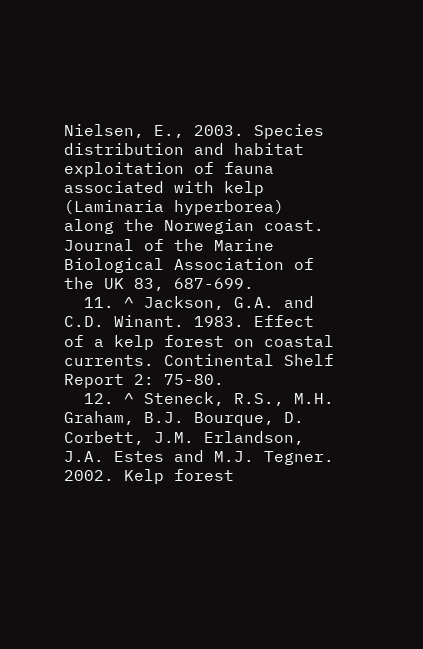Nielsen, E., 2003. Species distribution and habitat exploitation of fauna associated with kelp (Laminaria hyperborea) along the Norwegian coast. Journal of the Marine Biological Association of the UK 83, 687-699.
  11. ^ Jackson, G.A. and C.D. Winant. 1983. Effect of a kelp forest on coastal currents. Continental Shelf Report 2: 75-80.
  12. ^ Steneck, R.S., M.H. Graham, B.J. Bourque, D. Corbett, J.M. Erlandson, J.A. Estes and M.J. Tegner. 2002. Kelp forest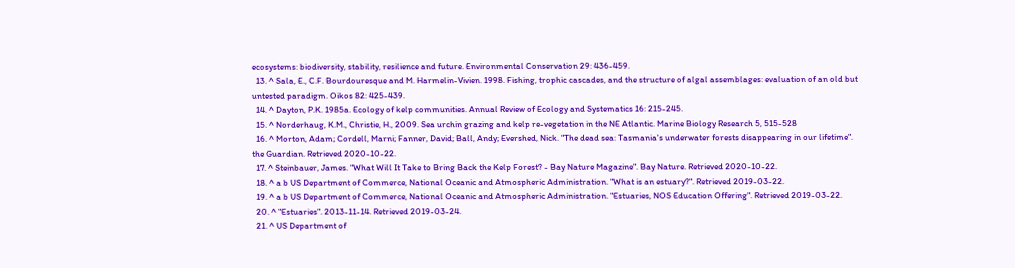ecosystems: biodiversity, stability, resilience and future. Environmental Conservation 29: 436-459.
  13. ^ Sala, E., C.F. Bourdouresque and M. Harmelin-Vivien. 1998. Fishing, trophic cascades, and the structure of algal assemblages: evaluation of an old but untested paradigm. Oikos 82: 425-439.
  14. ^ Dayton, P.K. 1985a. Ecology of kelp communities. Annual Review of Ecology and Systematics 16: 215-245.
  15. ^ Norderhaug, K.M., Christie, H., 2009. Sea urchin grazing and kelp re-vegetation in the NE Atlantic. Marine Biology Research 5, 515-528
  16. ^ Morton, Adam; Cordell, Marni; Fanner, David; Ball, Andy; Evershed, Nick. "The dead sea: Tasmania's underwater forests disappearing in our lifetime". the Guardian. Retrieved 2020-10-22.
  17. ^ Steinbauer, James. "What Will It Take to Bring Back the Kelp Forest? - Bay Nature Magazine". Bay Nature. Retrieved 2020-10-22.
  18. ^ a b US Department of Commerce, National Oceanic and Atmospheric Administration. "What is an estuary?". Retrieved 2019-03-22.
  19. ^ a b US Department of Commerce, National Oceanic and Atmospheric Administration. "Estuaries, NOS Education Offering". Retrieved 2019-03-22.
  20. ^ "Estuaries". 2013-11-14. Retrieved 2019-03-24.
  21. ^ US Department of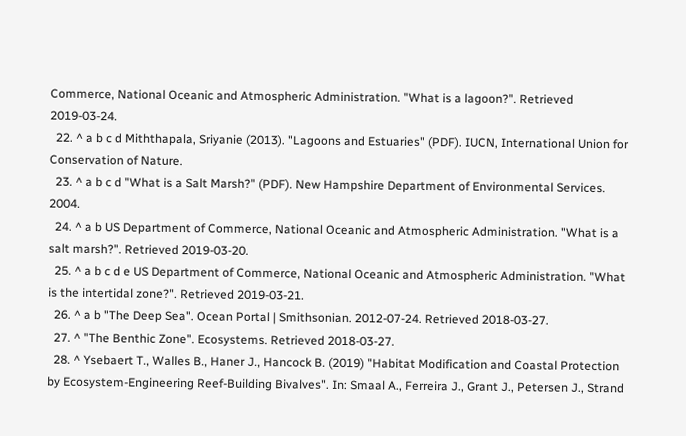Commerce, National Oceanic and Atmospheric Administration. "What is a lagoon?". Retrieved 2019-03-24.
  22. ^ a b c d Miththapala, Sriyanie (2013). "Lagoons and Estuaries" (PDF). IUCN, International Union for Conservation of Nature.
  23. ^ a b c d "What is a Salt Marsh?" (PDF). New Hampshire Department of Environmental Services. 2004.
  24. ^ a b US Department of Commerce, National Oceanic and Atmospheric Administration. "What is a salt marsh?". Retrieved 2019-03-20.
  25. ^ a b c d e US Department of Commerce, National Oceanic and Atmospheric Administration. "What is the intertidal zone?". Retrieved 2019-03-21.
  26. ^ a b "The Deep Sea". Ocean Portal | Smithsonian. 2012-07-24. Retrieved 2018-03-27.
  27. ^ "The Benthic Zone". Ecosystems. Retrieved 2018-03-27.
  28. ^ Ysebaert T., Walles B., Haner J., Hancock B. (2019) "Habitat Modification and Coastal Protection by Ecosystem-Engineering Reef-Building Bivalves". In: Smaal A., Ferreira J., Grant J., Petersen J., Strand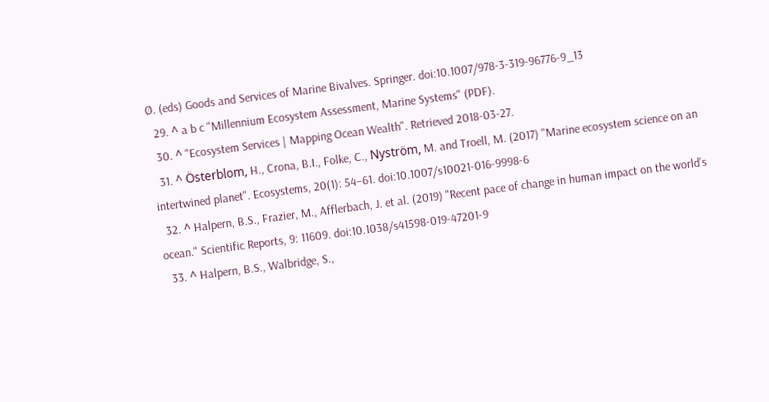Ø. (eds) Goods and Services of Marine Bivalves. Springer. doi:10.1007/978-3-319-96776-9_13
  29. ^ a b c "Millennium Ecosystem Assessment, Marine Systems" (PDF).
  30. ^ "Ecosystem Services | Mapping Ocean Wealth". Retrieved 2018-03-27.
  31. ^ Österblom, H., Crona, B.I., Folke, C., Nyström, M. and Troell, M. (2017) "Marine ecosystem science on an intertwined planet". Ecosystems, 20(1): 54–61. doi:10.1007/s10021-016-9998-6
  32. ^ Halpern, B.S., Frazier, M., Afflerbach, J. et al. (2019) "Recent pace of change in human impact on the world’s ocean." Scientific Reports, 9: 11609. doi:10.1038/s41598-019-47201-9
  33. ^ Halpern, B.S., Walbridge, S.,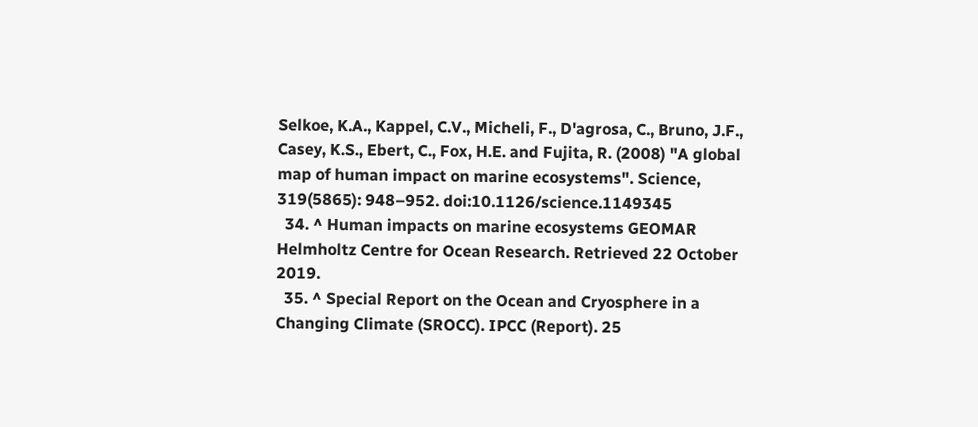Selkoe, K.A., Kappel, C.V., Micheli, F., D'agrosa, C., Bruno, J.F., Casey, K.S., Ebert, C., Fox, H.E. and Fujita, R. (2008) "A global map of human impact on marine ecosystems". Science, 319(5865): 948–952. doi:10.1126/science.1149345
  34. ^ Human impacts on marine ecosystems GEOMAR Helmholtz Centre for Ocean Research. Retrieved 22 October 2019.
  35. ^ Special Report on the Ocean and Cryosphere in a Changing Climate (SROCC). IPCC (Report). 25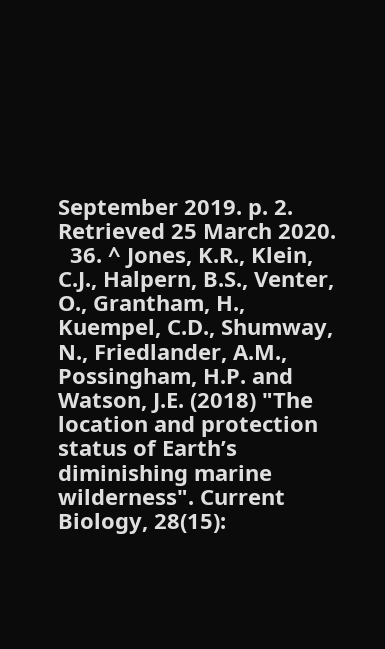September 2019. p. 2. Retrieved 25 March 2020.
  36. ^ Jones, K.R., Klein, C.J., Halpern, B.S., Venter, O., Grantham, H., Kuempel, C.D., Shumway, N., Friedlander, A.M., Possingham, H.P. and Watson, J.E. (2018) "The location and protection status of Earth’s diminishing marine wilderness". Current Biology, 28(15):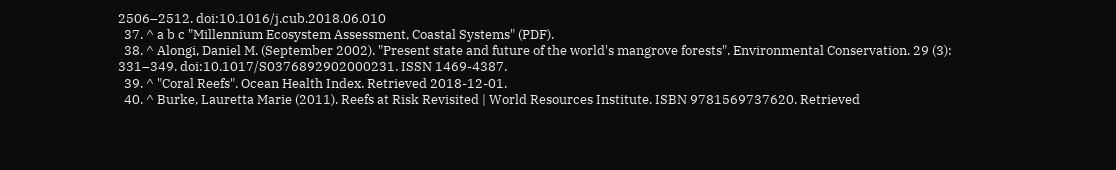2506–2512. doi:10.1016/j.cub.2018.06.010
  37. ^ a b c "Millennium Ecosystem Assessment, Coastal Systems" (PDF).
  38. ^ Alongi, Daniel M. (September 2002). "Present state and future of the world's mangrove forests". Environmental Conservation. 29 (3): 331–349. doi:10.1017/S0376892902000231. ISSN 1469-4387.
  39. ^ "Coral Reefs". Ocean Health Index. Retrieved 2018-12-01.
  40. ^ Burke, Lauretta Marie (2011). Reefs at Risk Revisited | World Resources Institute. ISBN 9781569737620. Retrieved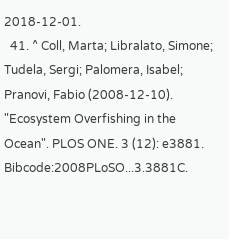2018-12-01.
  41. ^ Coll, Marta; Libralato, Simone; Tudela, Sergi; Palomera, Isabel; Pranovi, Fabio (2008-12-10). "Ecosystem Overfishing in the Ocean". PLOS ONE. 3 (12): e3881. Bibcode:2008PLoSO...3.3881C.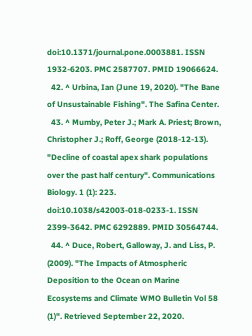doi:10.1371/journal.pone.0003881. ISSN 1932-6203. PMC 2587707. PMID 19066624.
  42. ^ Urbina, Ian (June 19, 2020). "The Bane of Unsustainable Fishing". The Safina Center.
  43. ^ Mumby, Peter J.; Mark A. Priest; Brown, Christopher J.; Roff, George (2018-12-13). "Decline of coastal apex shark populations over the past half century". Communications Biology. 1 (1): 223. doi:10.1038/s42003-018-0233-1. ISSN 2399-3642. PMC 6292889. PMID 30564744.
  44. ^ Duce, Robert, Galloway, J. and Liss, P. (2009). "The Impacts of Atmospheric Deposition to the Ocean on Marine Ecosystems and Climate WMO Bulletin Vol 58 (1)". Retrieved September 22, 2020.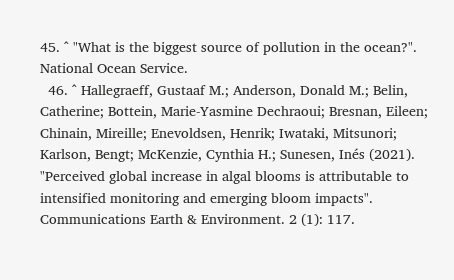45. ^ "What is the biggest source of pollution in the ocean?". National Ocean Service.
  46. ^ Hallegraeff, Gustaaf M.; Anderson, Donald M.; Belin, Catherine; Bottein, Marie-Yasmine Dechraoui; Bresnan, Eileen; Chinain, Mireille; Enevoldsen, Henrik; Iwataki, Mitsunori; Karlson, Bengt; McKenzie, Cynthia H.; Sunesen, Inés (2021). "Perceived global increase in algal blooms is attributable to intensified monitoring and emerging bloom impacts". Communications Earth & Environment. 2 (1): 117.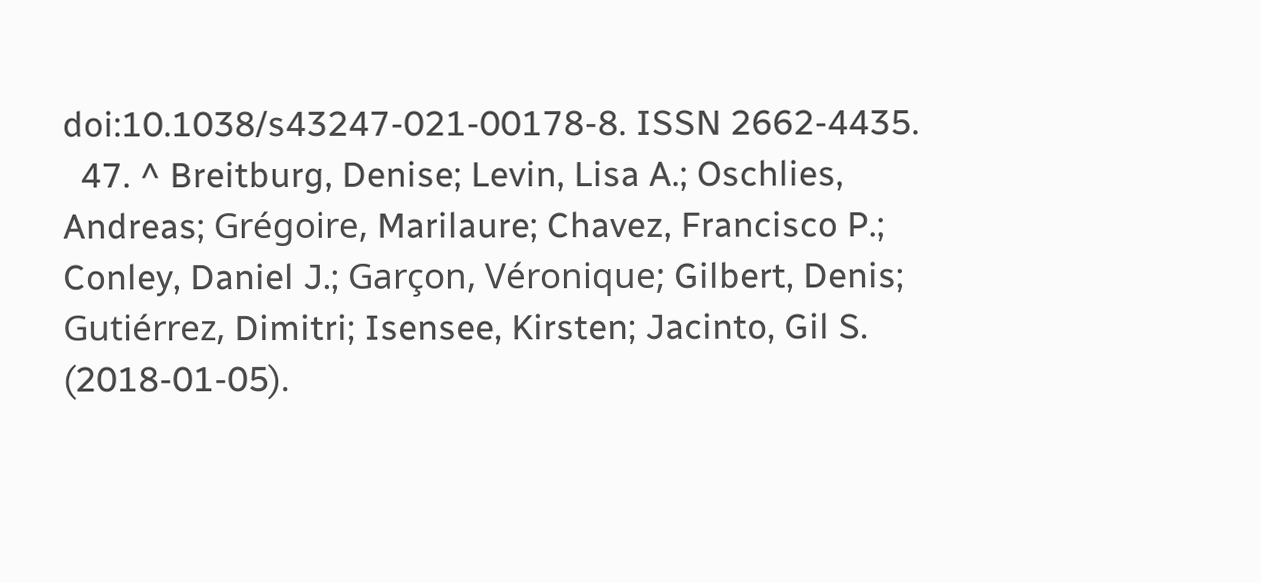doi:10.1038/s43247-021-00178-8. ISSN 2662-4435.
  47. ^ Breitburg, Denise; Levin, Lisa A.; Oschlies, Andreas; Grégoire, Marilaure; Chavez, Francisco P.; Conley, Daniel J.; Garçon, Véronique; Gilbert, Denis; Gutiérrez, Dimitri; Isensee, Kirsten; Jacinto, Gil S. (2018-01-05).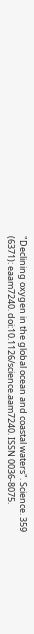"Declining oxygen in the global ocean and coastal waters". Science. 359 (6371): eaam7240. doi:10.1126/science.aam7240. ISSN 0036-8075.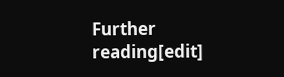Further reading[edit]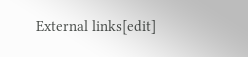External links[edit]